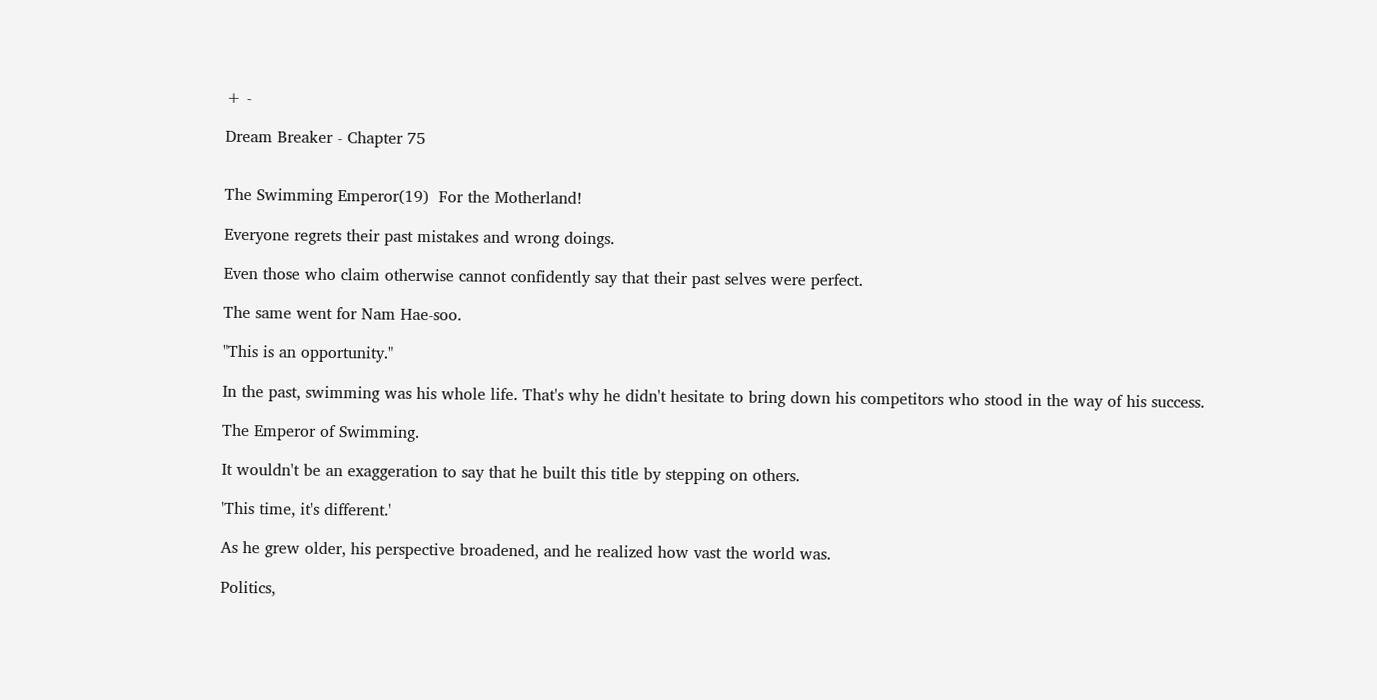+ -

Dream Breaker - Chapter 75


The Swimming Emperor(19)  For the Motherland!

Everyone regrets their past mistakes and wrong doings.

Even those who claim otherwise cannot confidently say that their past selves were perfect.

The same went for Nam Hae-soo.

"This is an opportunity."

In the past, swimming was his whole life. That's why he didn't hesitate to bring down his competitors who stood in the way of his success.

The Emperor of Swimming.

It wouldn't be an exaggeration to say that he built this title by stepping on others.

'This time, it's different.'

As he grew older, his perspective broadened, and he realized how vast the world was.

Politics,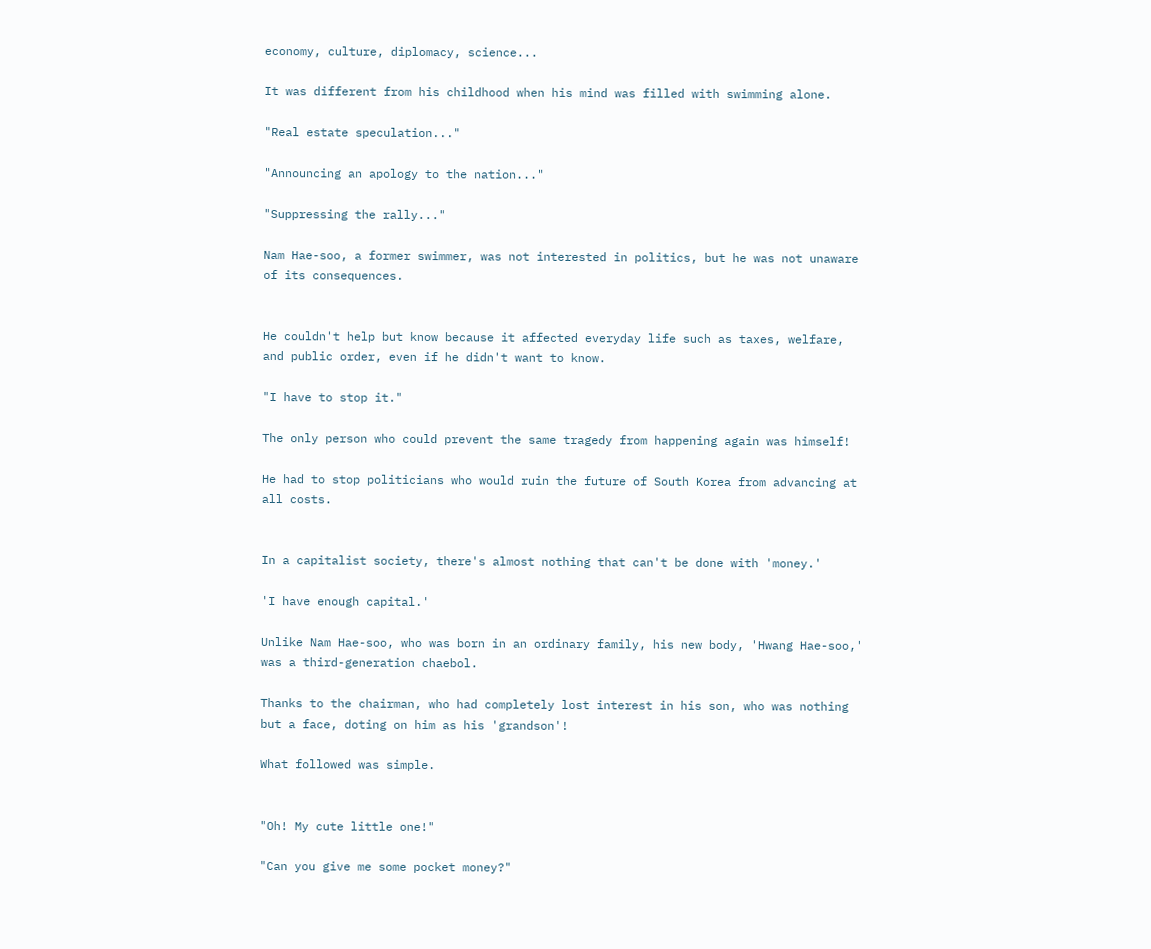economy, culture, diplomacy, science...

It was different from his childhood when his mind was filled with swimming alone.

"Real estate speculation..."

"Announcing an apology to the nation..."

"Suppressing the rally..."

Nam Hae-soo, a former swimmer, was not interested in politics, but he was not unaware of its consequences.


He couldn't help but know because it affected everyday life such as taxes, welfare, and public order, even if he didn't want to know.

"I have to stop it."

The only person who could prevent the same tragedy from happening again was himself!

He had to stop politicians who would ruin the future of South Korea from advancing at all costs.


In a capitalist society, there's almost nothing that can't be done with 'money.'

'I have enough capital.'

Unlike Nam Hae-soo, who was born in an ordinary family, his new body, 'Hwang Hae-soo,' was a third-generation chaebol.

Thanks to the chairman, who had completely lost interest in his son, who was nothing but a face, doting on him as his 'grandson'!

What followed was simple.


"Oh! My cute little one!"

"Can you give me some pocket money?"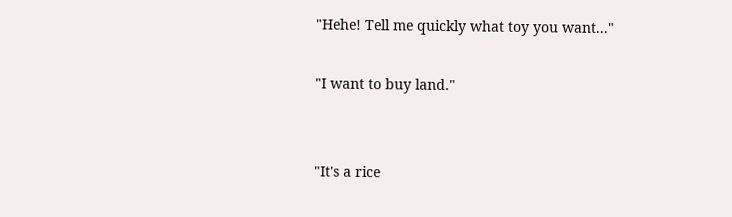"Hehe! Tell me quickly what toy you want..."

"I want to buy land."


"It's a rice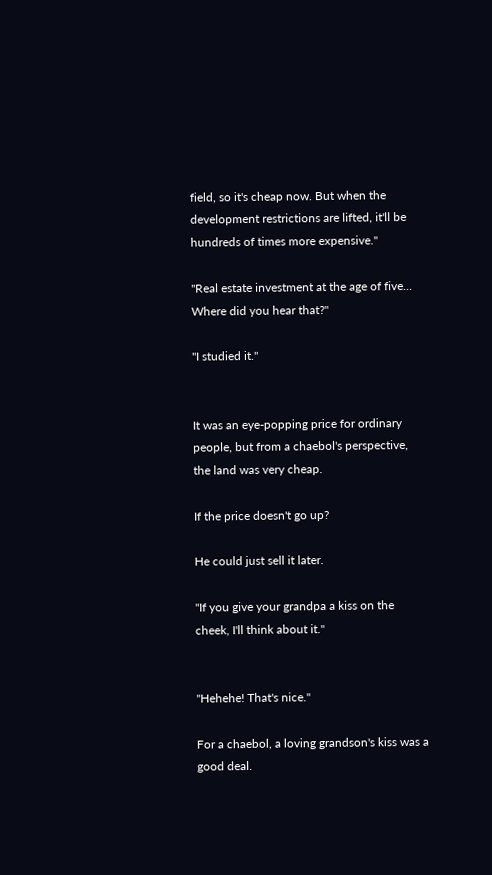field, so it's cheap now. But when the development restrictions are lifted, it'll be hundreds of times more expensive."

"Real estate investment at the age of five... Where did you hear that?"

"I studied it."


It was an eye-popping price for ordinary people, but from a chaebol's perspective, the land was very cheap.

If the price doesn't go up?

He could just sell it later.

"If you give your grandpa a kiss on the cheek, I'll think about it."


"Hehehe! That's nice."

For a chaebol, a loving grandson's kiss was a good deal.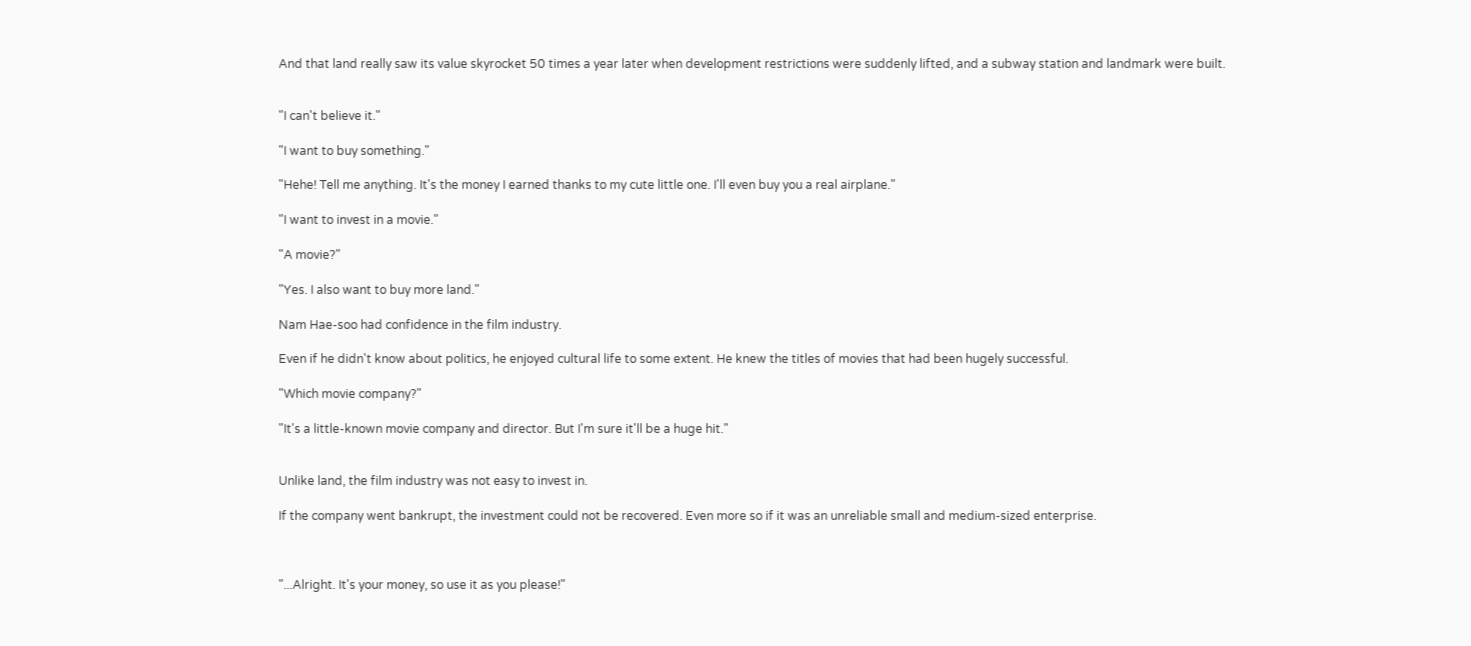And that land really saw its value skyrocket 50 times a year later when development restrictions were suddenly lifted, and a subway station and landmark were built.


"I can't believe it."

"I want to buy something."

"Hehe! Tell me anything. It's the money I earned thanks to my cute little one. I'll even buy you a real airplane."

"I want to invest in a movie."

"A movie?"

"Yes. I also want to buy more land."

Nam Hae-soo had confidence in the film industry.

Even if he didn't know about politics, he enjoyed cultural life to some extent. He knew the titles of movies that had been hugely successful.

"Which movie company?"

"It's a little-known movie company and director. But I'm sure it'll be a huge hit."


Unlike land, the film industry was not easy to invest in.

If the company went bankrupt, the investment could not be recovered. Even more so if it was an unreliable small and medium-sized enterprise.



"...Alright. It's your money, so use it as you please!"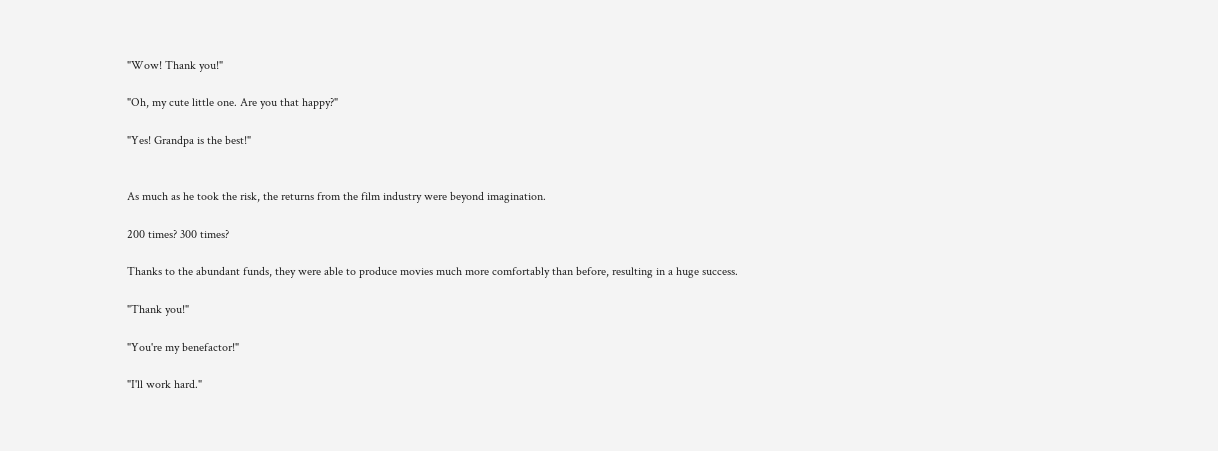"Wow! Thank you!"

"Oh, my cute little one. Are you that happy?"

"Yes! Grandpa is the best!"


As much as he took the risk, the returns from the film industry were beyond imagination.

200 times? 300 times?

Thanks to the abundant funds, they were able to produce movies much more comfortably than before, resulting in a huge success.

"Thank you!"

"You're my benefactor!"

"I'll work hard."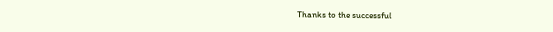Thanks to the successful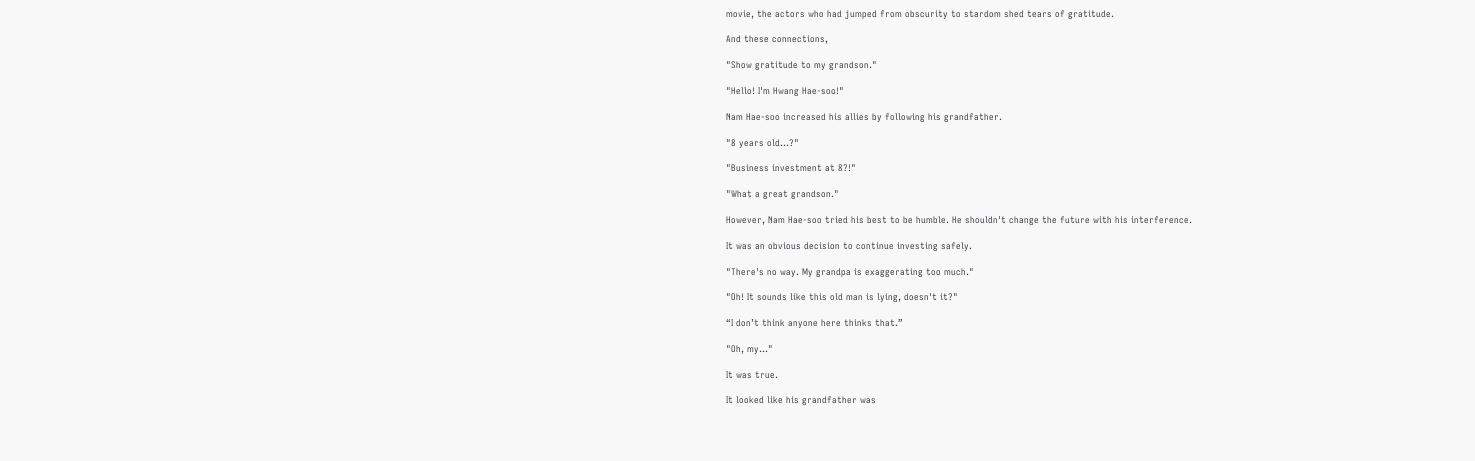movie, the actors who had jumped from obscurity to stardom shed tears of gratitude.

And these connections,

"Show gratitude to my grandson."

"Hello! I'm Hwang Hae-soo!"

Nam Hae-soo increased his allies by following his grandfather.

"8 years old...?"

"Business investment at 8?!"

"What a great grandson."

However, Nam Hae-soo tried his best to be humble. He shouldn't change the future with his interference.

It was an obvious decision to continue investing safely.

"There's no way. My grandpa is exaggerating too much."

"Oh! It sounds like this old man is lying, doesn't it?"

“I don’t think anyone here thinks that.”

"Oh, my..."

It was true.

It looked like his grandfather was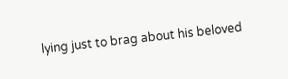lying just to brag about his beloved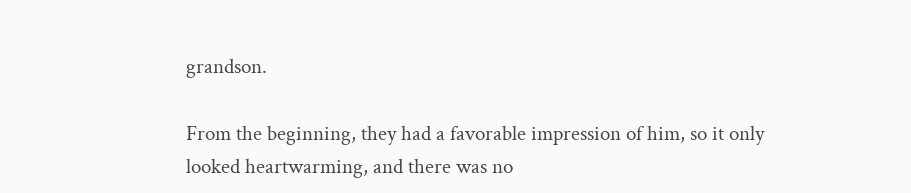grandson.

From the beginning, they had a favorable impression of him, so it only looked heartwarming, and there was no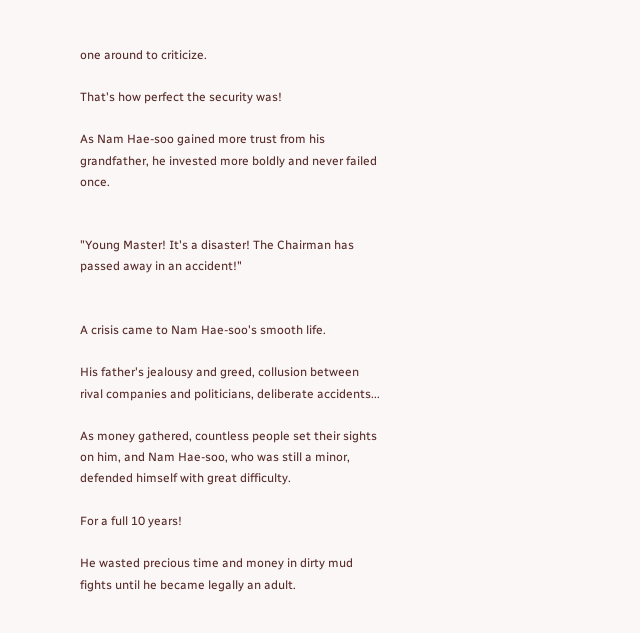one around to criticize.

That's how perfect the security was!

As Nam Hae-soo gained more trust from his grandfather, he invested more boldly and never failed once.


"Young Master! It's a disaster! The Chairman has passed away in an accident!"


A crisis came to Nam Hae-soo's smooth life.

His father's jealousy and greed, collusion between rival companies and politicians, deliberate accidents...

As money gathered, countless people set their sights on him, and Nam Hae-soo, who was still a minor, defended himself with great difficulty.

For a full 10 years!

He wasted precious time and money in dirty mud fights until he became legally an adult.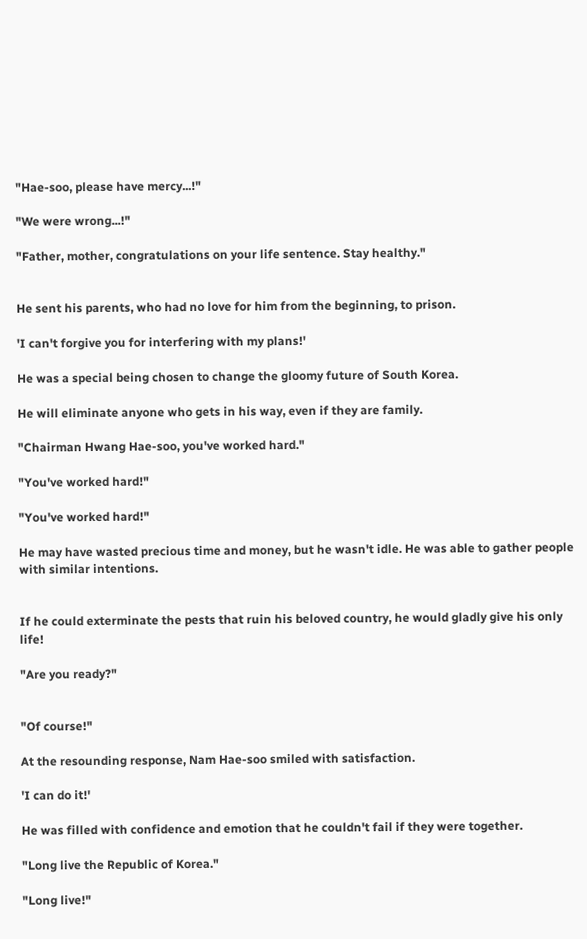"Hae-soo, please have mercy...!"

"We were wrong...!"

"Father, mother, congratulations on your life sentence. Stay healthy."


He sent his parents, who had no love for him from the beginning, to prison.

'I can't forgive you for interfering with my plans!'

He was a special being chosen to change the gloomy future of South Korea.

He will eliminate anyone who gets in his way, even if they are family.

"Chairman Hwang Hae-soo, you've worked hard."

"You've worked hard!"

"You've worked hard!"

He may have wasted precious time and money, but he wasn't idle. He was able to gather people with similar intentions.


If he could exterminate the pests that ruin his beloved country, he would gladly give his only life!

"Are you ready?"


"Of course!"

At the resounding response, Nam Hae-soo smiled with satisfaction.

'I can do it!'

He was filled with confidence and emotion that he couldn't fail if they were together.

"Long live the Republic of Korea."

"Long live!"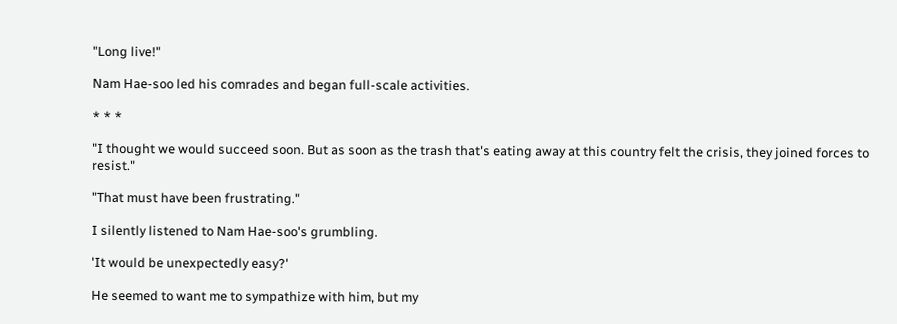"Long live!"

Nam Hae-soo led his comrades and began full-scale activities.

* * *

"I thought we would succeed soon. But as soon as the trash that's eating away at this country felt the crisis, they joined forces to resist."

"That must have been frustrating."

I silently listened to Nam Hae-soo's grumbling.

'It would be unexpectedly easy?'

He seemed to want me to sympathize with him, but my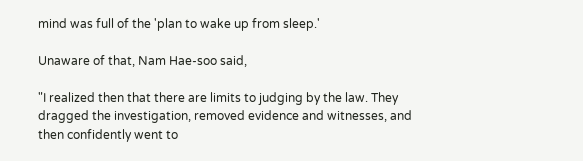mind was full of the 'plan to wake up from sleep.'

Unaware of that, Nam Hae-soo said,

"I realized then that there are limits to judging by the law. They dragged the investigation, removed evidence and witnesses, and then confidently went to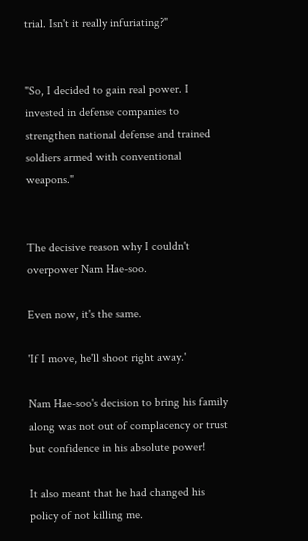trial. Isn't it really infuriating?"


"So, I decided to gain real power. I invested in defense companies to strengthen national defense and trained soldiers armed with conventional weapons."


The decisive reason why I couldn't overpower Nam Hae-soo.

Even now, it's the same.

'If I move, he'll shoot right away.'

Nam Hae-soo's decision to bring his family along was not out of complacency or trust but confidence in his absolute power!

It also meant that he had changed his policy of not killing me.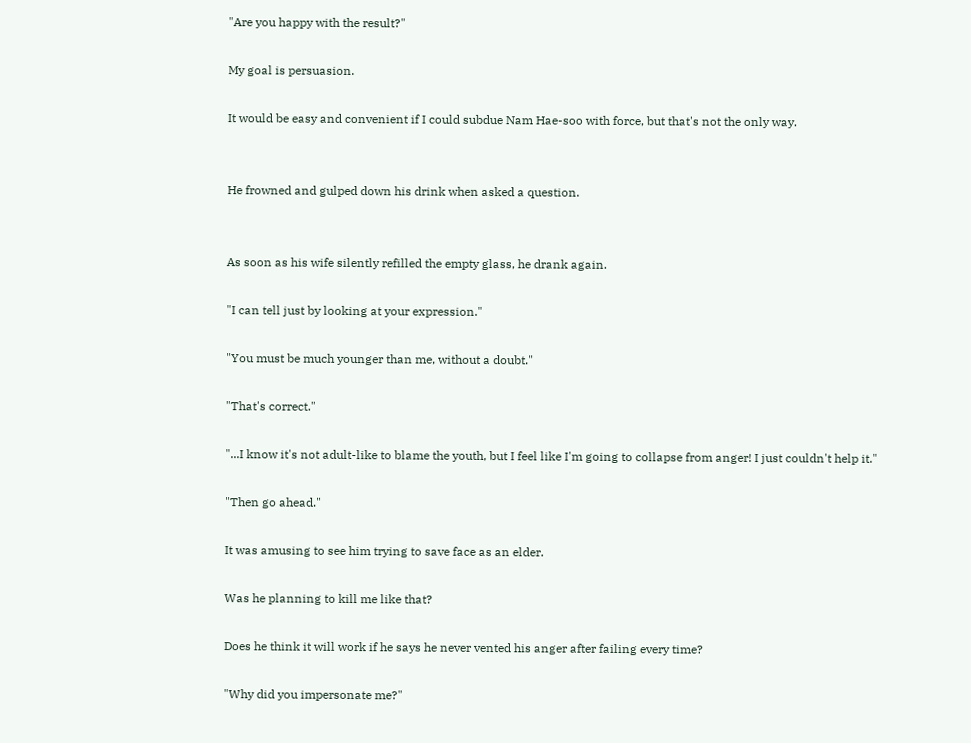"Are you happy with the result?"

My goal is persuasion.

It would be easy and convenient if I could subdue Nam Hae-soo with force, but that's not the only way.


He frowned and gulped down his drink when asked a question.


As soon as his wife silently refilled the empty glass, he drank again.

"I can tell just by looking at your expression."

"You must be much younger than me, without a doubt."

"That's correct."

"...I know it's not adult-like to blame the youth, but I feel like I'm going to collapse from anger! I just couldn't help it."

"Then go ahead."

It was amusing to see him trying to save face as an elder.

Was he planning to kill me like that?

Does he think it will work if he says he never vented his anger after failing every time?

"Why did you impersonate me?"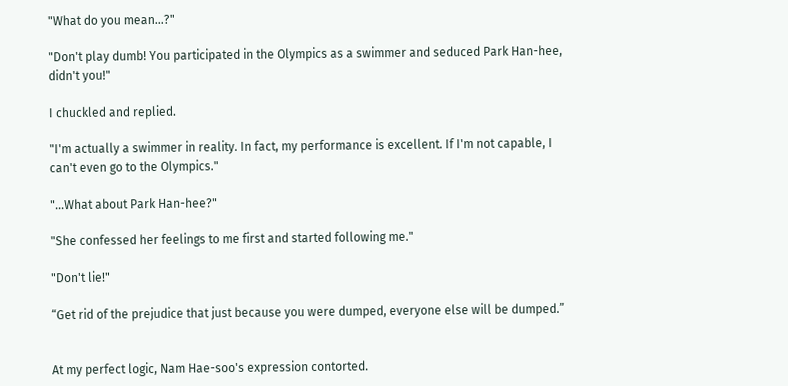"What do you mean...?"

"Don't play dumb! You participated in the Olympics as a swimmer and seduced Park Han-hee, didn't you!"

I chuckled and replied.

"I'm actually a swimmer in reality. In fact, my performance is excellent. If I'm not capable, I can't even go to the Olympics."

"...What about Park Han-hee?"

"She confessed her feelings to me first and started following me."

"Don't lie!"

“Get rid of the prejudice that just because you were dumped, everyone else will be dumped.”


At my perfect logic, Nam Hae-soo's expression contorted.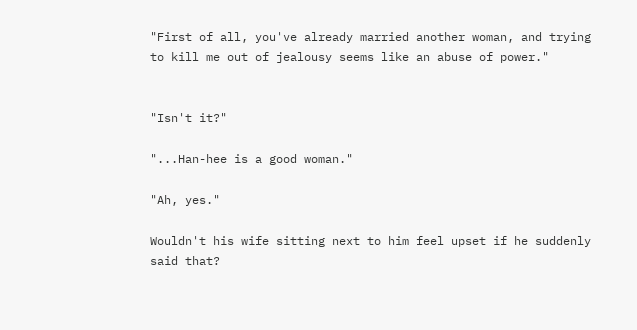"First of all, you've already married another woman, and trying to kill me out of jealousy seems like an abuse of power."


"Isn't it?"

"...Han-hee is a good woman."

"Ah, yes."

Wouldn't his wife sitting next to him feel upset if he suddenly said that?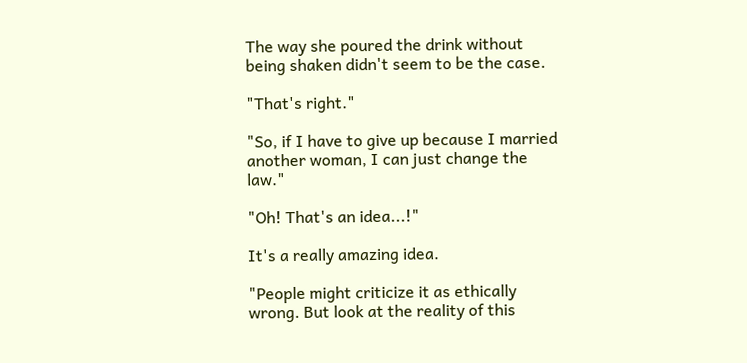The way she poured the drink without being shaken didn't seem to be the case.

"That's right."

"So, if I have to give up because I married another woman, I can just change the law."

"Oh! That's an idea...!"

It's a really amazing idea.

"People might criticize it as ethically wrong. But look at the reality of this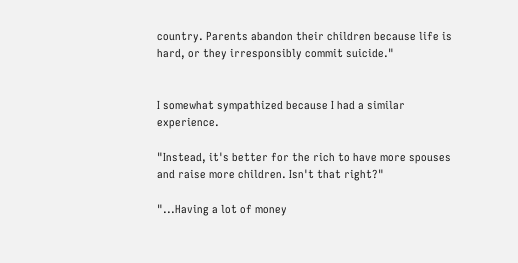country. Parents abandon their children because life is hard, or they irresponsibly commit suicide."


I somewhat sympathized because I had a similar experience.

"Instead, it's better for the rich to have more spouses and raise more children. Isn't that right?"

"...Having a lot of money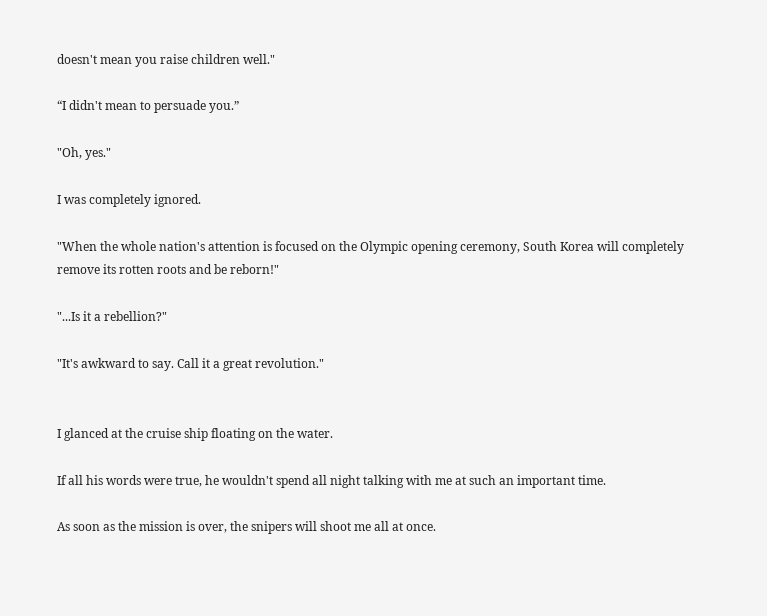doesn't mean you raise children well."

“I didn't mean to persuade you.”

"Oh, yes."

I was completely ignored.

"When the whole nation's attention is focused on the Olympic opening ceremony, South Korea will completely remove its rotten roots and be reborn!"

"...Is it a rebellion?"

"It's awkward to say. Call it a great revolution."


I glanced at the cruise ship floating on the water.

If all his words were true, he wouldn't spend all night talking with me at such an important time.

As soon as the mission is over, the snipers will shoot me all at once.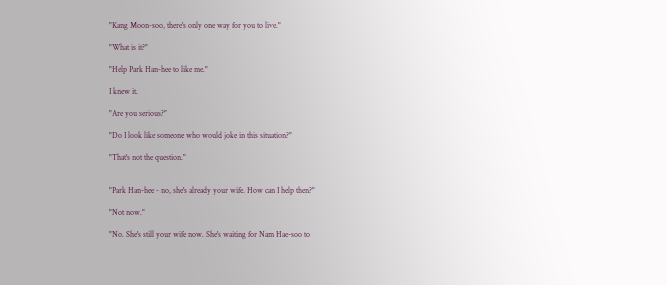"Kang Moon-soo, there's only one way for you to live."

"What is it?"

"Help Park Han-hee to like me."

I knew it.

"Are you serious?"

"Do I look like someone who would joke in this situation?"

"That's not the question."


"Park Han-hee - no, she's already your wife. How can I help then?"

"Not now."

"No. She's still your wife now. She's waiting for Nam Hae-soo to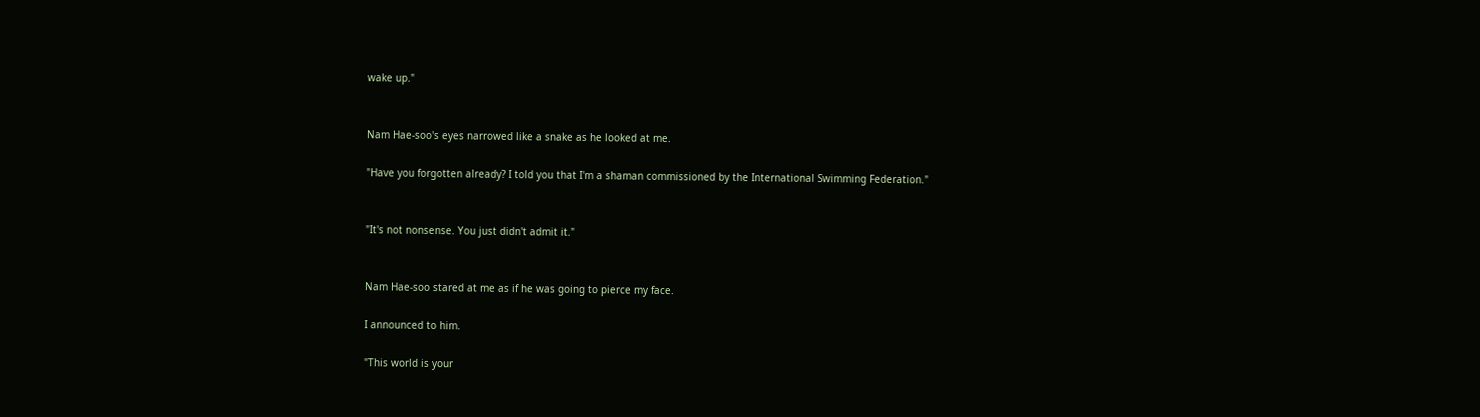wake up."


Nam Hae-soo's eyes narrowed like a snake as he looked at me.

"Have you forgotten already? I told you that I'm a shaman commissioned by the International Swimming Federation."


"It's not nonsense. You just didn't admit it."


Nam Hae-soo stared at me as if he was going to pierce my face.

I announced to him.

"This world is your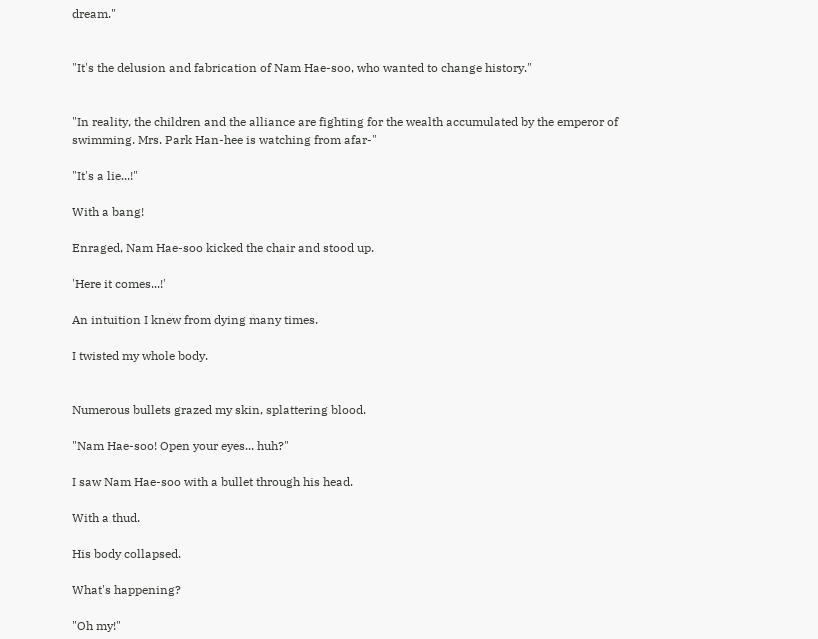dream."


"It's the delusion and fabrication of Nam Hae-soo, who wanted to change history."


"In reality, the children and the alliance are fighting for the wealth accumulated by the emperor of swimming. Mrs. Park Han-hee is watching from afar-"

"It's a lie...!"

With a bang!

Enraged, Nam Hae-soo kicked the chair and stood up.

'Here it comes...!'

An intuition I knew from dying many times.

I twisted my whole body.


Numerous bullets grazed my skin, splattering blood.

"Nam Hae-soo! Open your eyes... huh?"

I saw Nam Hae-soo with a bullet through his head.

With a thud.

His body collapsed.

What's happening?

"Oh my!"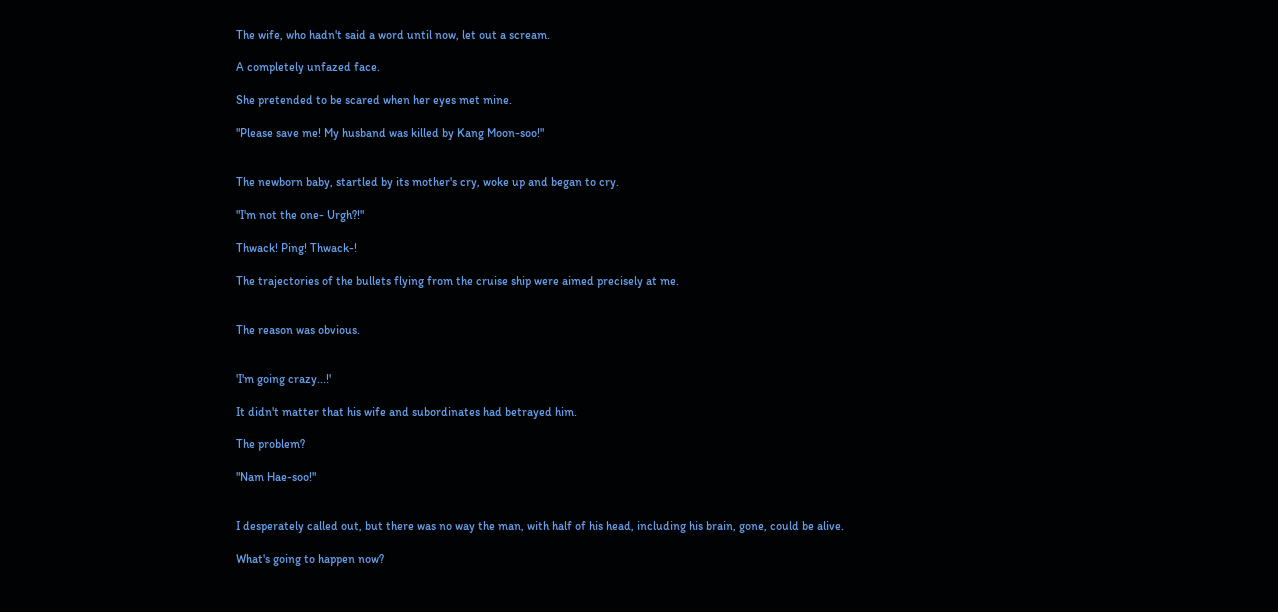The wife, who hadn't said a word until now, let out a scream.

A completely unfazed face.

She pretended to be scared when her eyes met mine.

"Please save me! My husband was killed by Kang Moon-soo!"


The newborn baby, startled by its mother's cry, woke up and began to cry.

"I'm not the one- Urgh?!"

Thwack! Ping! Thwack-!

The trajectories of the bullets flying from the cruise ship were aimed precisely at me.


The reason was obvious.


'I'm going crazy...!'

It didn't matter that his wife and subordinates had betrayed him.

The problem?

"Nam Hae-soo!"


I desperately called out, but there was no way the man, with half of his head, including his brain, gone, could be alive.

What's going to happen now?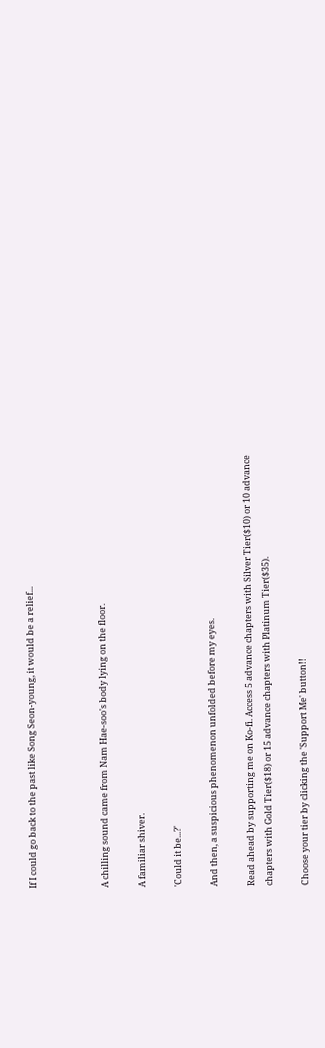If I could go back to the past like Song Seon-young, it would be a relief...



A chilling sound came from Nam Hae-soo's body lying on the floor.

A familiar shiver.

'Could it be...?'

And then, a suspicious phenomenon unfolded before my eyes.

Read ahead by supporting me on Ko-fi. Access 5 advance chapters with Silver Tier($10) or 10 advance chapters with Gold Tier($18) or 15 advance chapters with Platinum Tier($35).

Choose your tier by clicking the 'Support Me' button!!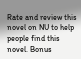Rate and review this novel on NU to help people find this novel. Bonus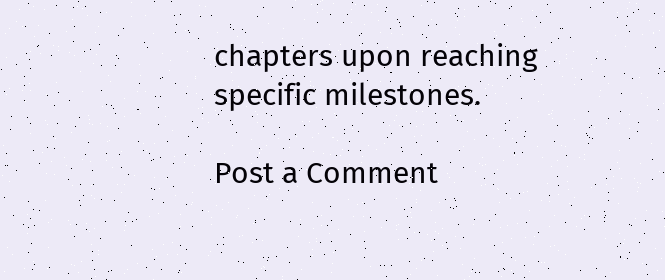chapters upon reaching specific milestones.

Post a Comment